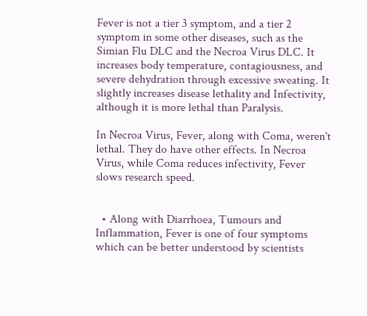Fever is not a tier 3 symptom, and a tier 2 symptom in some other diseases, such as the Simian Flu DLC and the Necroa Virus DLC. It increases body temperature, contagiousness, and severe dehydration through excessive sweating. It slightly increases disease lethality and Infectivity, although it is more lethal than Paralysis.

In Necroa Virus, Fever, along with Coma, weren't lethal. They do have other effects. In Necroa Virus, while Coma reduces infectivity, Fever slows research speed.


  • Along with Diarrhoea, Tumours and Inflammation, Fever is one of four symptoms which can be better understood by scientists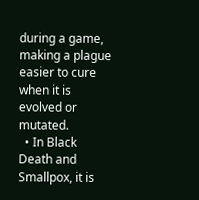during a game, making a plague easier to cure when it is evolved or mutated.
  • In Black Death and Smallpox, it is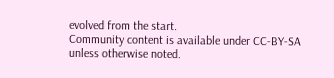evolved from the start.
Community content is available under CC-BY-SA unless otherwise noted.